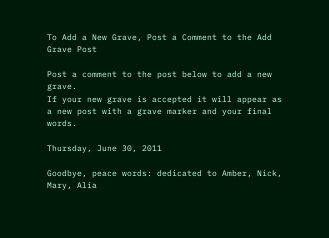To Add a New Grave, Post a Comment to the Add Grave Post

Post a comment to the post below to add a new grave.
If your new grave is accepted it will appear as a new post with a grave marker and your final words.

Thursday, June 30, 2011

Goodbye, peace words: dedicated to Amber, Nick, Mary, Alia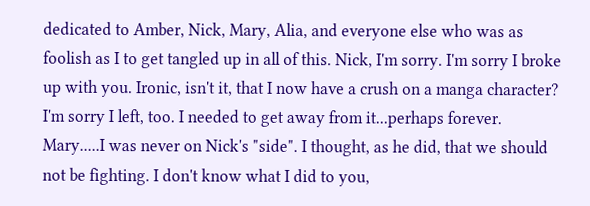dedicated to Amber, Nick, Mary, Alia, and everyone else who was as foolish as I to get tangled up in all of this. Nick, I'm sorry. I'm sorry I broke up with you. Ironic, isn't it, that I now have a crush on a manga character? I'm sorry I left, too. I needed to get away from it...perhaps forever. Mary.....I was never on Nick's "side". I thought, as he did, that we should not be fighting. I don't know what I did to you,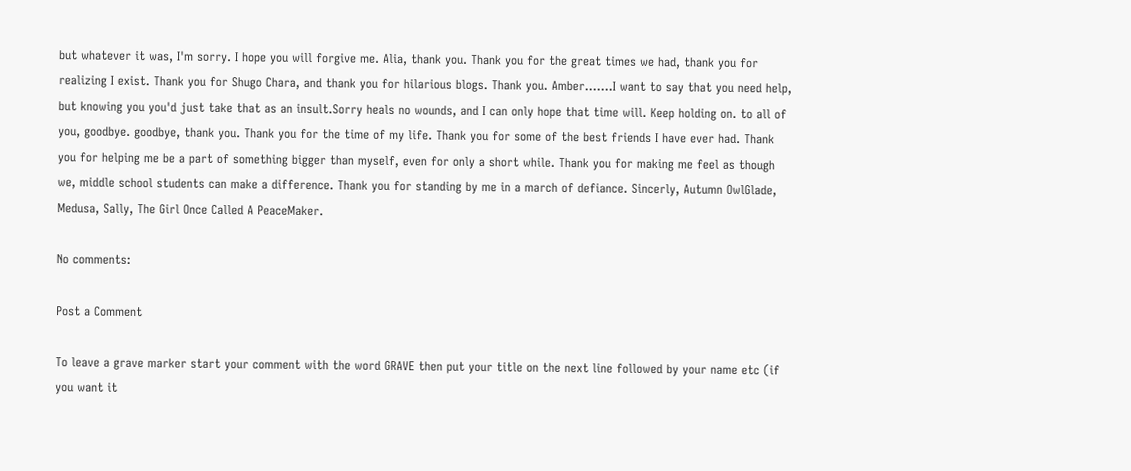but whatever it was, I'm sorry. I hope you will forgive me. Alia, thank you. Thank you for the great times we had, thank you for realizing I exist. Thank you for Shugo Chara, and thank you for hilarious blogs. Thank you. Amber.......I want to say that you need help, but knowing you you'd just take that as an insult.Sorry heals no wounds, and I can only hope that time will. Keep holding on. to all of you, goodbye. goodbye, thank you. Thank you for the time of my life. Thank you for some of the best friends I have ever had. Thank you for helping me be a part of something bigger than myself, even for only a short while. Thank you for making me feel as though we, middle school students can make a difference. Thank you for standing by me in a march of defiance. Sincerly, Autumn OwlGlade, Medusa, Sally, The Girl Once Called A PeaceMaker.

No comments:

Post a Comment

To leave a grave marker start your comment with the word GRAVE then put your title on the next line followed by your name etc (if you want it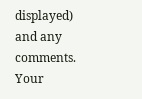displayed) and any comments. Your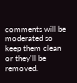comments will be moderated so keep them clean or they'll be removed.